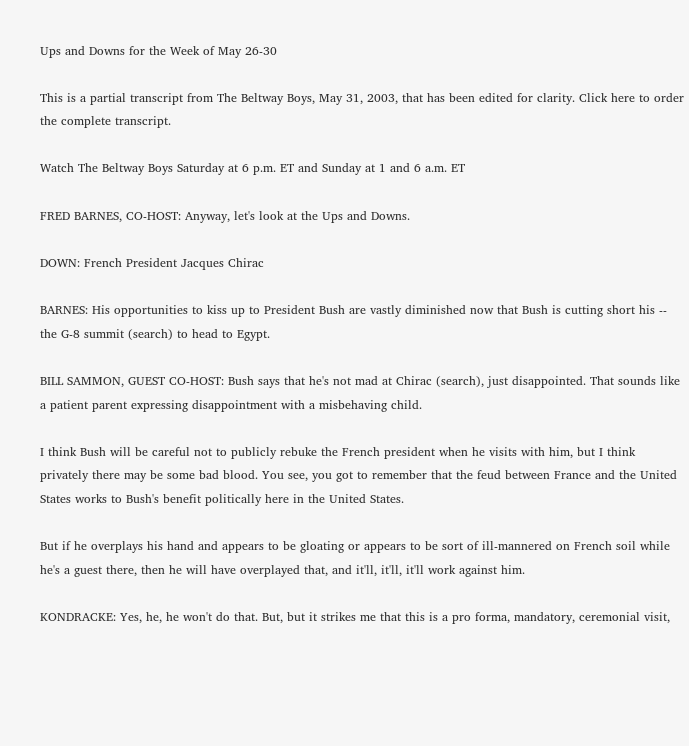Ups and Downs for the Week of May 26-30

This is a partial transcript from The Beltway Boys, May 31, 2003, that has been edited for clarity. Click here to order the complete transcript.

Watch The Beltway Boys Saturday at 6 p.m. ET and Sunday at 1 and 6 a.m. ET

FRED BARNES, CO-HOST: Anyway, let's look at the Ups and Downs.

DOWN: French President Jacques Chirac

BARNES: His opportunities to kiss up to President Bush are vastly diminished now that Bush is cutting short his -- the G-8 summit (search) to head to Egypt.

BILL SAMMON, GUEST CO-HOST: Bush says that he's not mad at Chirac (search), just disappointed. That sounds like a patient parent expressing disappointment with a misbehaving child.

I think Bush will be careful not to publicly rebuke the French president when he visits with him, but I think privately there may be some bad blood. You see, you got to remember that the feud between France and the United States works to Bush's benefit politically here in the United States.

But if he overplays his hand and appears to be gloating or appears to be sort of ill-mannered on French soil while he's a guest there, then he will have overplayed that, and it'll, it'll, it'll work against him.

KONDRACKE: Yes, he, he won't do that. But, but it strikes me that this is a pro forma, mandatory, ceremonial visit,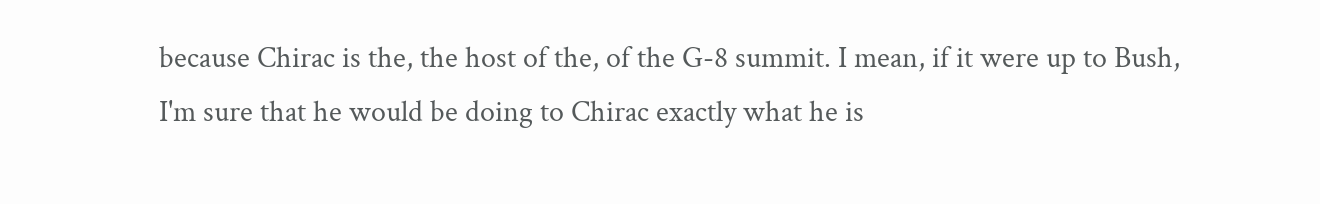because Chirac is the, the host of the, of the G-8 summit. I mean, if it were up to Bush, I'm sure that he would be doing to Chirac exactly what he is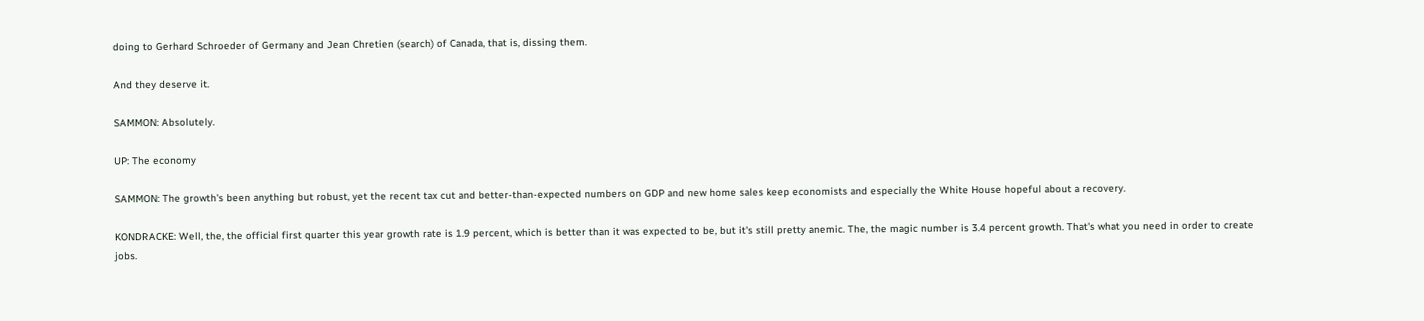doing to Gerhard Schroeder of Germany and Jean Chretien (search) of Canada, that is, dissing them.

And they deserve it.

SAMMON: Absolutely.

UP: The economy

SAMMON: The growth's been anything but robust, yet the recent tax cut and better-than-expected numbers on GDP and new home sales keep economists and especially the White House hopeful about a recovery.

KONDRACKE: Well, the, the official first quarter this year growth rate is 1.9 percent, which is better than it was expected to be, but it's still pretty anemic. The, the magic number is 3.4 percent growth. That's what you need in order to create jobs.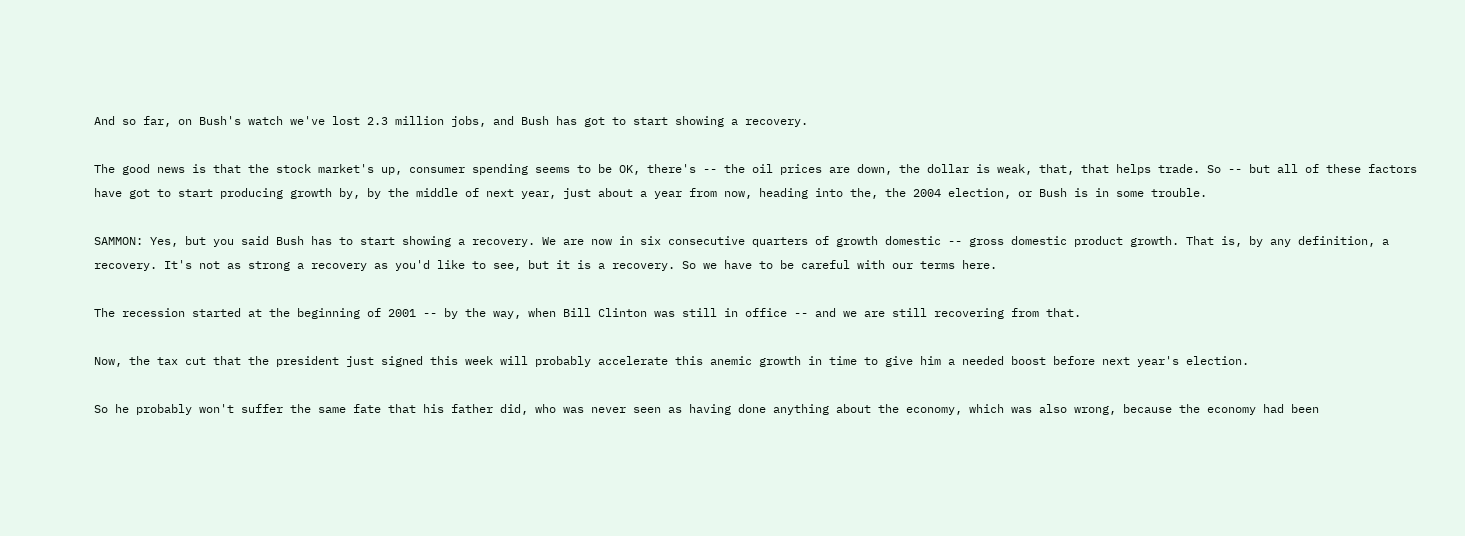And so far, on Bush's watch we've lost 2.3 million jobs, and Bush has got to start showing a recovery.

The good news is that the stock market's up, consumer spending seems to be OK, there's -- the oil prices are down, the dollar is weak, that, that helps trade. So -- but all of these factors have got to start producing growth by, by the middle of next year, just about a year from now, heading into the, the 2004 election, or Bush is in some trouble.

SAMMON: Yes, but you said Bush has to start showing a recovery. We are now in six consecutive quarters of growth domestic -- gross domestic product growth. That is, by any definition, a recovery. It's not as strong a recovery as you'd like to see, but it is a recovery. So we have to be careful with our terms here.

The recession started at the beginning of 2001 -- by the way, when Bill Clinton was still in office -- and we are still recovering from that.

Now, the tax cut that the president just signed this week will probably accelerate this anemic growth in time to give him a needed boost before next year's election.

So he probably won't suffer the same fate that his father did, who was never seen as having done anything about the economy, which was also wrong, because the economy had been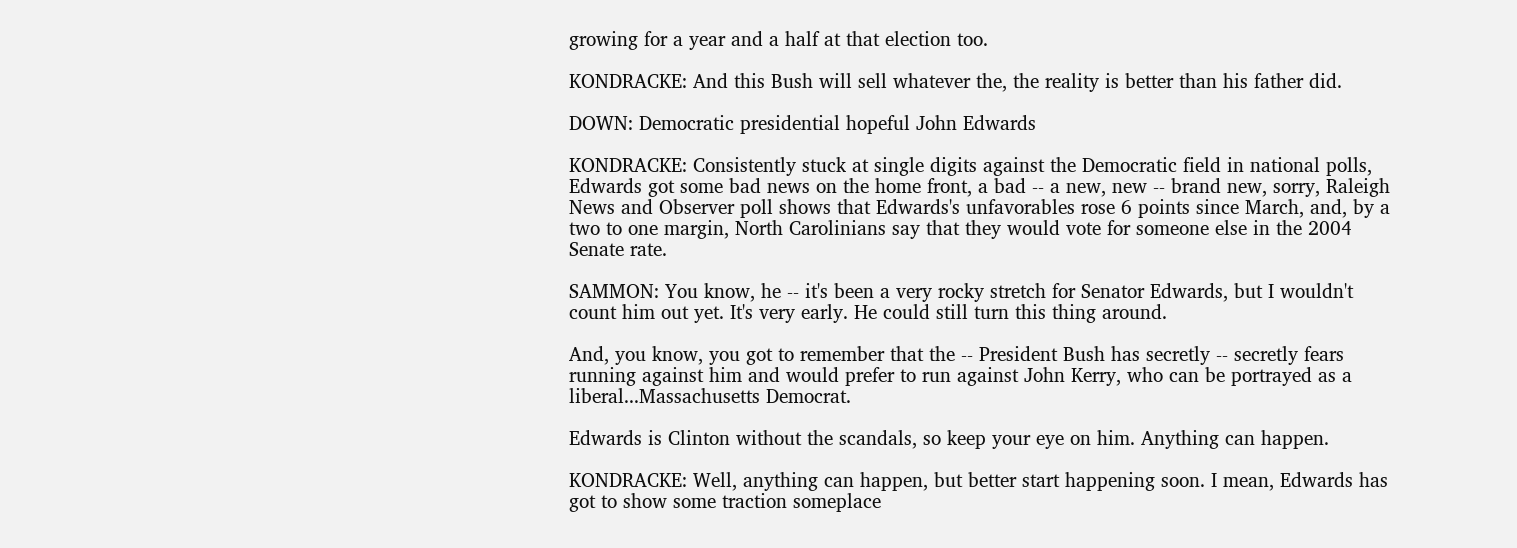growing for a year and a half at that election too.

KONDRACKE: And this Bush will sell whatever the, the reality is better than his father did.

DOWN: Democratic presidential hopeful John Edwards

KONDRACKE: Consistently stuck at single digits against the Democratic field in national polls, Edwards got some bad news on the home front, a bad -- a new, new -- brand new, sorry, Raleigh News and Observer poll shows that Edwards's unfavorables rose 6 points since March, and, by a two to one margin, North Carolinians say that they would vote for someone else in the 2004 Senate rate.

SAMMON: You know, he -- it's been a very rocky stretch for Senator Edwards, but I wouldn't count him out yet. It's very early. He could still turn this thing around.

And, you know, you got to remember that the -- President Bush has secretly -- secretly fears running against him and would prefer to run against John Kerry, who can be portrayed as a liberal...Massachusetts Democrat.

Edwards is Clinton without the scandals, so keep your eye on him. Anything can happen.

KONDRACKE: Well, anything can happen, but better start happening soon. I mean, Edwards has got to show some traction someplace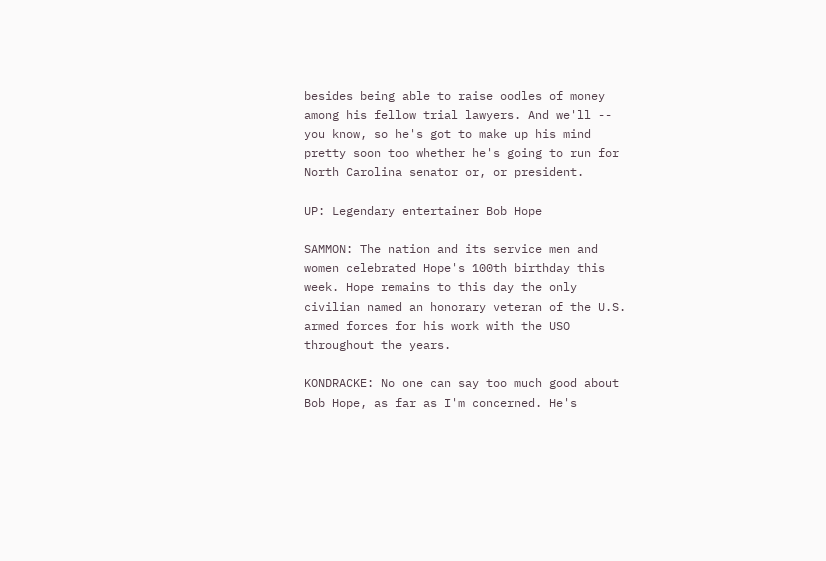besides being able to raise oodles of money among his fellow trial lawyers. And we'll -- you know, so he's got to make up his mind pretty soon too whether he's going to run for North Carolina senator or, or president.

UP: Legendary entertainer Bob Hope

SAMMON: The nation and its service men and women celebrated Hope's 100th birthday this week. Hope remains to this day the only civilian named an honorary veteran of the U.S. armed forces for his work with the USO throughout the years.

KONDRACKE: No one can say too much good about Bob Hope, as far as I'm concerned. He's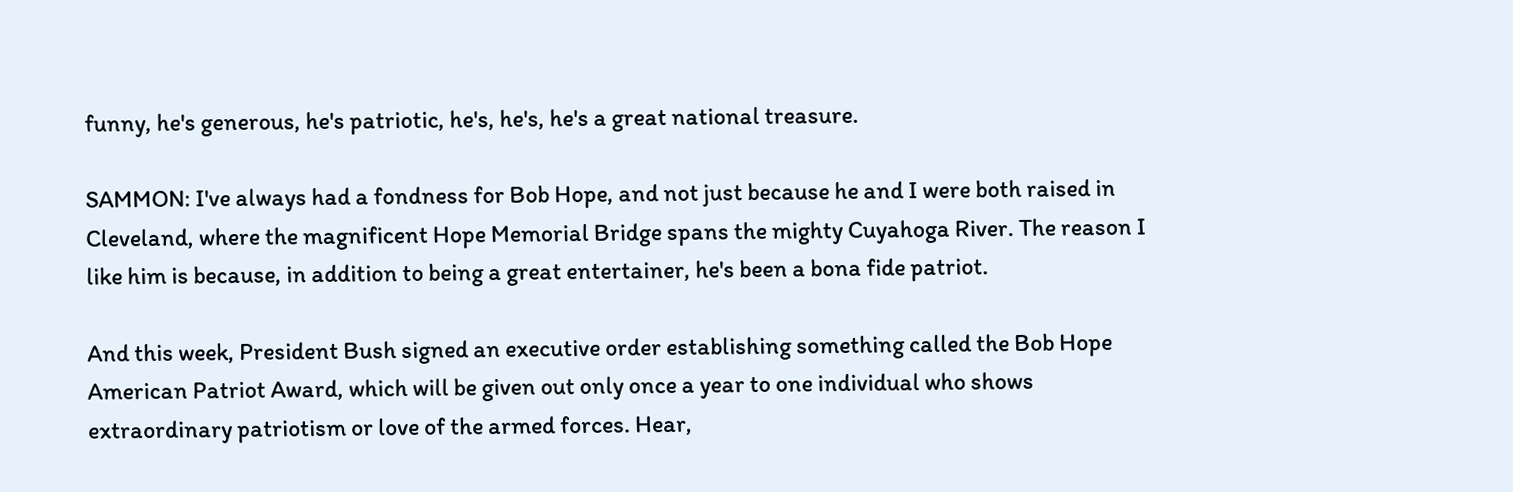funny, he's generous, he's patriotic, he's, he's, he's a great national treasure.

SAMMON: I've always had a fondness for Bob Hope, and not just because he and I were both raised in Cleveland, where the magnificent Hope Memorial Bridge spans the mighty Cuyahoga River. The reason I like him is because, in addition to being a great entertainer, he's been a bona fide patriot.

And this week, President Bush signed an executive order establishing something called the Bob Hope American Patriot Award, which will be given out only once a year to one individual who shows extraordinary patriotism or love of the armed forces. Hear,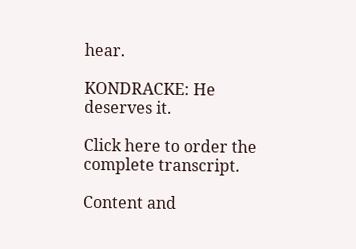hear.

KONDRACKE: He deserves it.

Click here to order the complete transcript.

Content and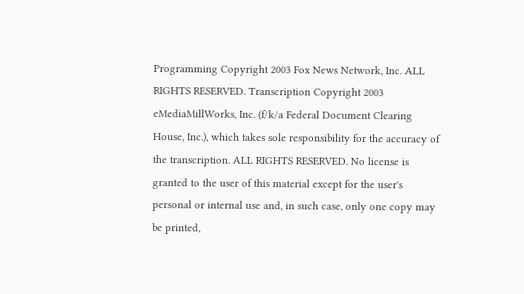Programming Copyright 2003 Fox News Network, Inc. ALL RIGHTS RESERVED. Transcription Copyright 2003 eMediaMillWorks, Inc. (f/k/a Federal Document Clearing House, Inc.), which takes sole responsibility for the accuracy of the transcription. ALL RIGHTS RESERVED. No license is granted to the user of this material except for the user's personal or internal use and, in such case, only one copy may be printed,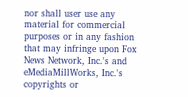nor shall user use any material for commercial purposes or in any fashion that may infringe upon Fox News Network, Inc.'s and eMediaMillWorks, Inc.'s copyrights or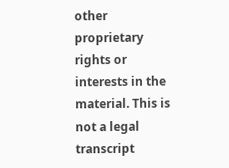other proprietary rights or interests in the material. This is not a legal transcript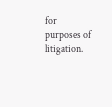for purposes of litigation.